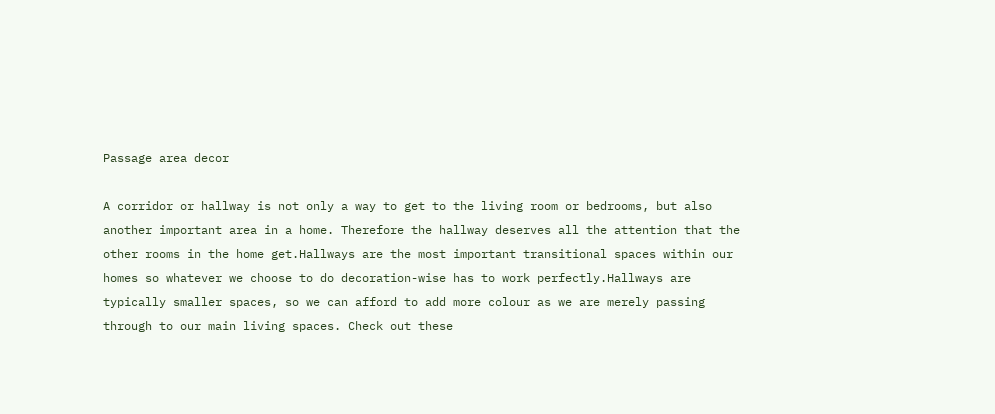Passage area decor

A corridor or hallway is not only a way to get to the living room or bedrooms, but also another important area in a home. Therefore the hallway deserves all the attention that the other rooms in the home get.Hallways are the most important transitional spaces within our homes so whatever we choose to do decoration-wise has to work perfectly.Hallways are typically smaller spaces, so we can afford to add more colour as we are merely passing through to our main living spaces. Check out these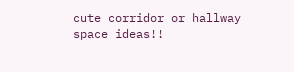cute corridor or hallway space ideas!!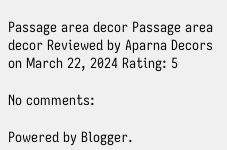Passage area decor Passage area decor Reviewed by Aparna Decors on March 22, 2024 Rating: 5

No comments:

Powered by Blogger.